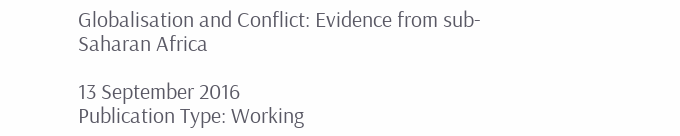Globalisation and Conflict: Evidence from sub-Saharan Africa

13 September 2016
Publication Type: Working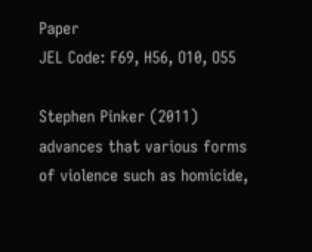Paper
JEL Code: F69, H56, O10, O55

Stephen Pinker (2011) advances that various forms of violence such as homicide,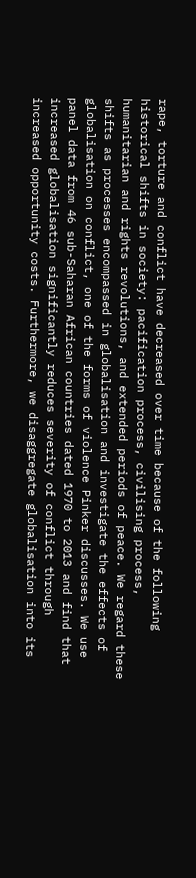rape, torture and conflict have decreased over time because of the following historical shifts in society: pacification process, civilising process, humanitarian and rights revolutions, and extended periods of peace. We regard these shifts as processes encompassed in globalisation and investigate the effects of globalisation on conflict, one of the forms of violence Pinker discusses. We use panel data from 46 sub-Saharan African countries dated 1970 to 2013 and find that increased globalisation significantly reduces severity of conflict through increased opportunity costs. Furthermore, we disaggregate globalisation into its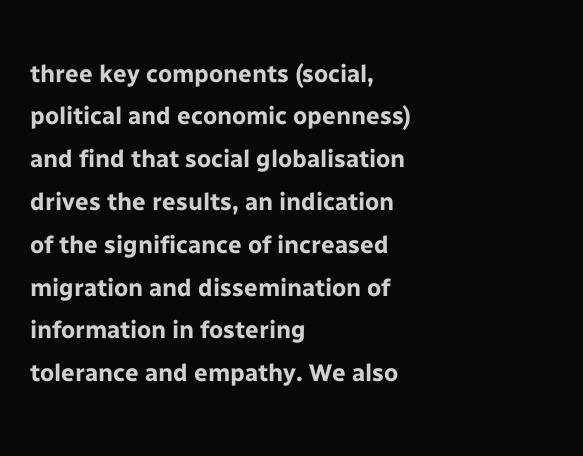three key components (social, political and economic openness) and find that social globalisation drives the results, an indication of the significance of increased migration and dissemination of information in fostering tolerance and empathy. We also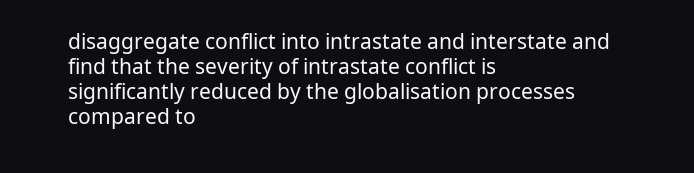disaggregate conflict into intrastate and interstate and find that the severity of intrastate conflict is significantly reduced by the globalisation processes compared to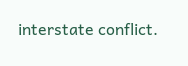interstate conflict.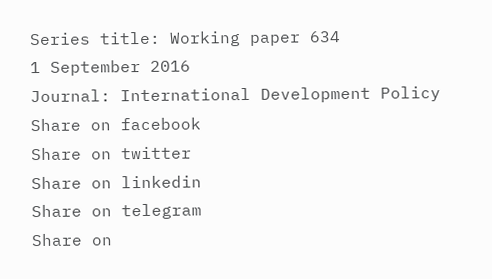Series title: Working paper 634
1 September 2016
Journal: International Development Policy
Share on facebook
Share on twitter
Share on linkedin
Share on telegram
Share on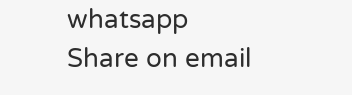whatsapp
Share on email